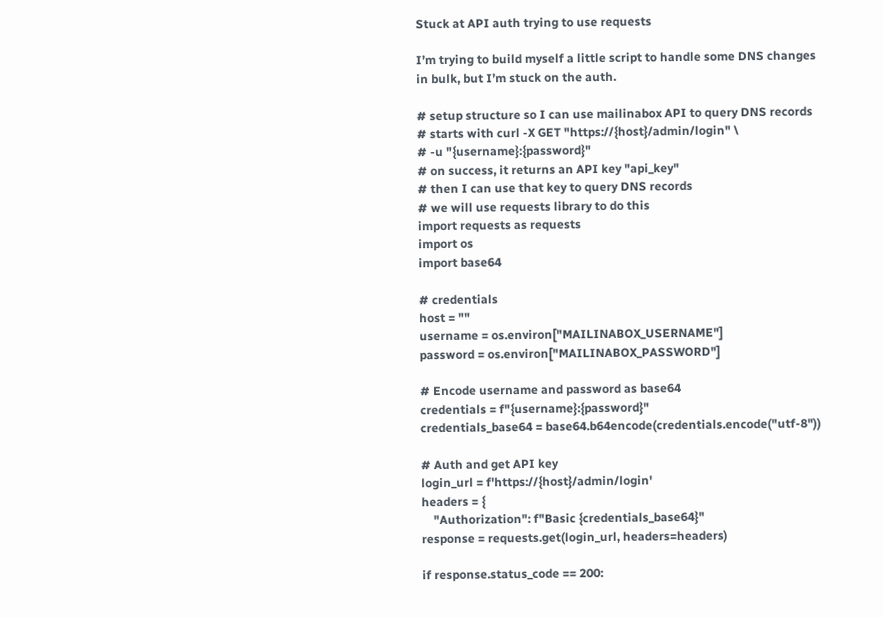Stuck at API auth trying to use requests

I’m trying to build myself a little script to handle some DNS changes in bulk, but I’m stuck on the auth.

# setup structure so I can use mailinabox API to query DNS records
# starts with curl -X GET "https://{host}/admin/login" \
# -u "{username}:{password}"
# on success, it returns an API key "api_key"
# then I can use that key to query DNS records
# we will use requests library to do this
import requests as requests
import os
import base64

# credentials
host = ""
username = os.environ["MAILINABOX_USERNAME"]
password = os.environ["MAILINABOX_PASSWORD"]

# Encode username and password as base64
credentials = f"{username}:{password}"
credentials_base64 = base64.b64encode(credentials.encode("utf-8"))

# Auth and get API key
login_url = f'https://{host}/admin/login'
headers = {
    "Authorization": f"Basic {credentials_base64}"
response = requests.get(login_url, headers=headers)

if response.status_code == 200: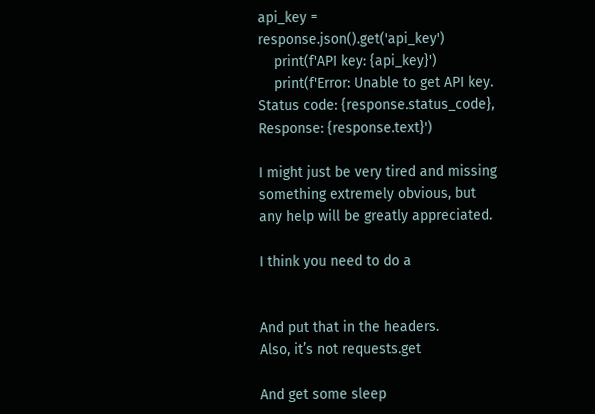api_key = response.json().get('api_key')
    print(f'API key: {api_key}')
    print(f'Error: Unable to get API key. Status code: {response.status_code}, Response: {response.text}')

I might just be very tired and missing something extremely obvious, but any help will be greatly appreciated.

I think you need to do a


And put that in the headers.
Also, it’s not requests.get

And get some sleep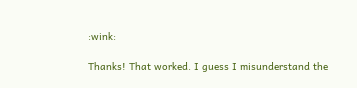:wink:

Thanks! That worked. I guess I misunderstand the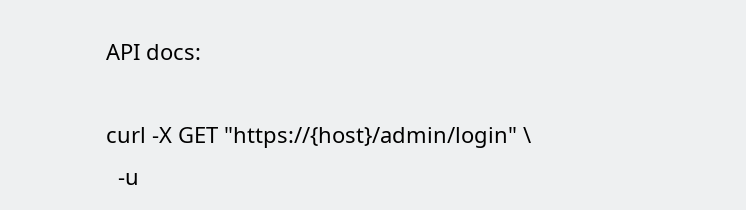API docs:

curl -X GET "https://{host}/admin/login" \
  -u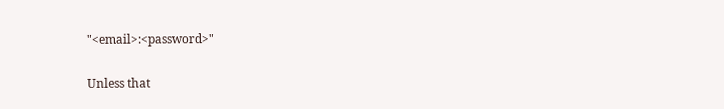"<email>:<password>"

Unless that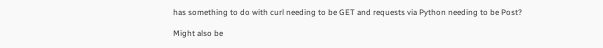has something to do with curl needing to be GET and requests via Python needing to be Post?

Might also be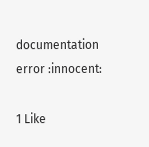documentation error :innocent:

1 Like